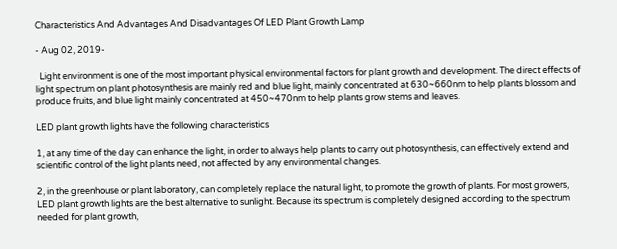Characteristics And Advantages And Disadvantages Of LED Plant Growth Lamp

- Aug 02, 2019-

  Light environment is one of the most important physical environmental factors for plant growth and development. The direct effects of light spectrum on plant photosynthesis are mainly red and blue light, mainly concentrated at 630~660nm to help plants blossom and produce fruits, and blue light mainly concentrated at 450~470nm to help plants grow stems and leaves.

LED plant growth lights have the following characteristics

1, at any time of the day can enhance the light, in order to always help plants to carry out photosynthesis, can effectively extend and scientific control of the light plants need, not affected by any environmental changes.

2, in the greenhouse or plant laboratory, can completely replace the natural light, to promote the growth of plants. For most growers, LED plant growth lights are the best alternative to sunlight. Because its spectrum is completely designed according to the spectrum needed for plant growth,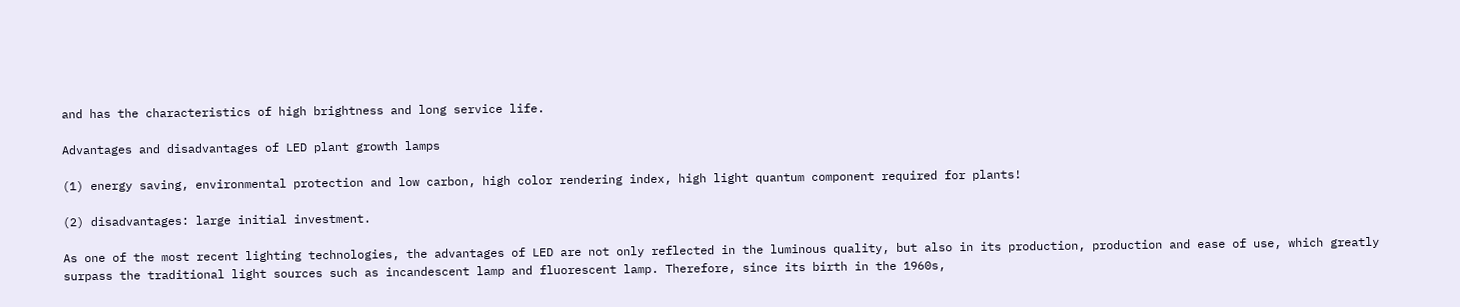and has the characteristics of high brightness and long service life.

Advantages and disadvantages of LED plant growth lamps

(1) energy saving, environmental protection and low carbon, high color rendering index, high light quantum component required for plants!

(2) disadvantages: large initial investment.

As one of the most recent lighting technologies, the advantages of LED are not only reflected in the luminous quality, but also in its production, production and ease of use, which greatly surpass the traditional light sources such as incandescent lamp and fluorescent lamp. Therefore, since its birth in the 1960s,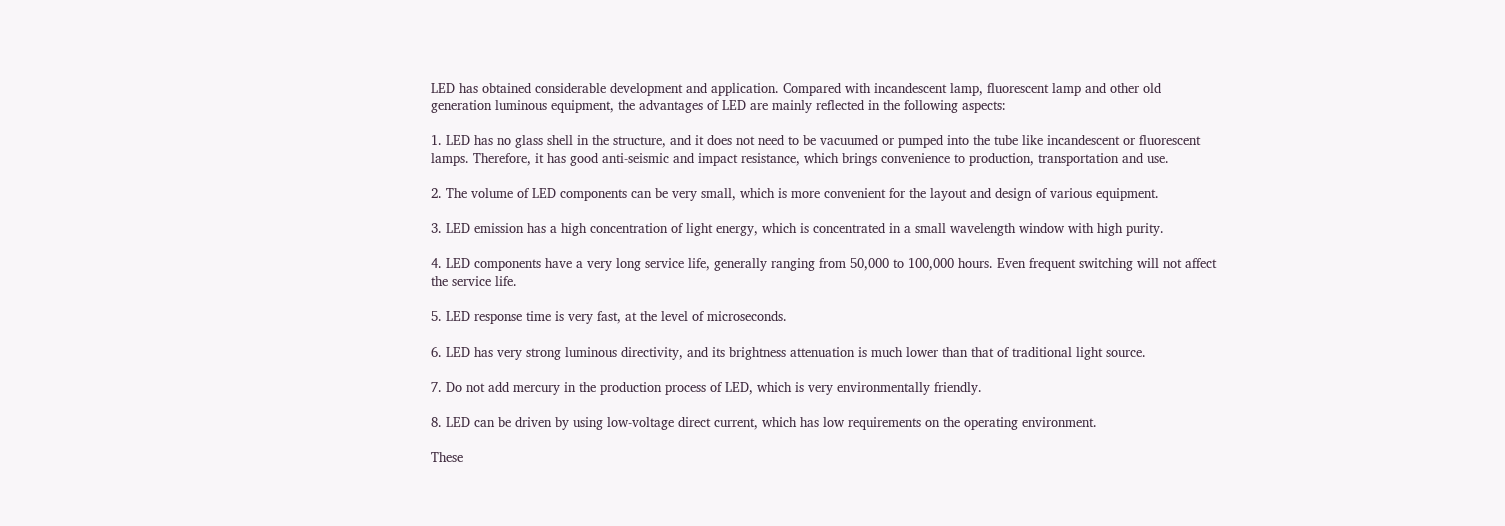LED has obtained considerable development and application. Compared with incandescent lamp, fluorescent lamp and other old generation luminous equipment, the advantages of LED are mainly reflected in the following aspects:

1. LED has no glass shell in the structure, and it does not need to be vacuumed or pumped into the tube like incandescent or fluorescent lamps. Therefore, it has good anti-seismic and impact resistance, which brings convenience to production, transportation and use.

2. The volume of LED components can be very small, which is more convenient for the layout and design of various equipment.

3. LED emission has a high concentration of light energy, which is concentrated in a small wavelength window with high purity.

4. LED components have a very long service life, generally ranging from 50,000 to 100,000 hours. Even frequent switching will not affect the service life.

5. LED response time is very fast, at the level of microseconds.

6. LED has very strong luminous directivity, and its brightness attenuation is much lower than that of traditional light source.

7. Do not add mercury in the production process of LED, which is very environmentally friendly.

8. LED can be driven by using low-voltage direct current, which has low requirements on the operating environment.

These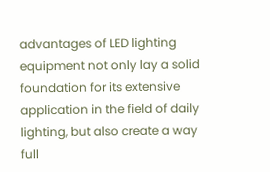advantages of LED lighting equipment not only lay a solid foundation for its extensive application in the field of daily lighting, but also create a way full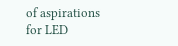of aspirations for LED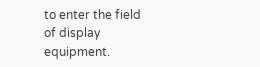to enter the field of display equipment.